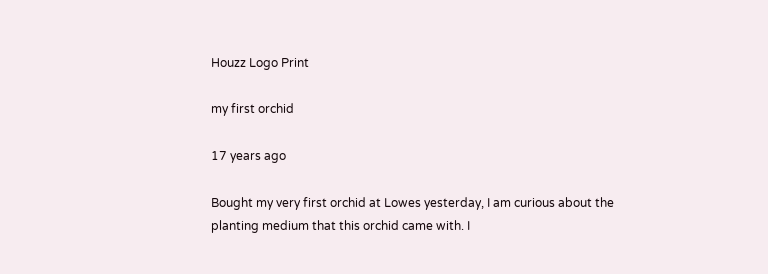Houzz Logo Print

my first orchid

17 years ago

Bought my very first orchid at Lowes yesterday, I am curious about the planting medium that this orchid came with. I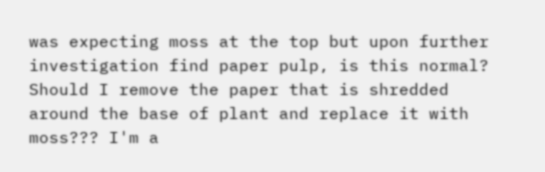was expecting moss at the top but upon further investigation find paper pulp, is this normal? Should I remove the paper that is shredded around the base of plant and replace it with moss??? I'm a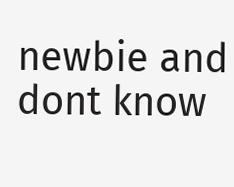newbie and dont know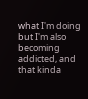what I'm doing but I'm also becoming addicted, and that kinda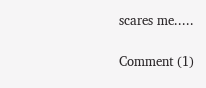scares me.....

Comment (1)